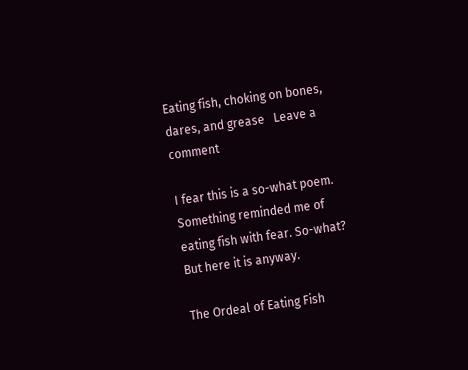Eating fish, choking on bones, dares, and grease   Leave a comment

I fear this is a so-what poem. Something reminded me of eating fish with fear. So-what?  But here it is anyway.

The Ordeal of Eating Fish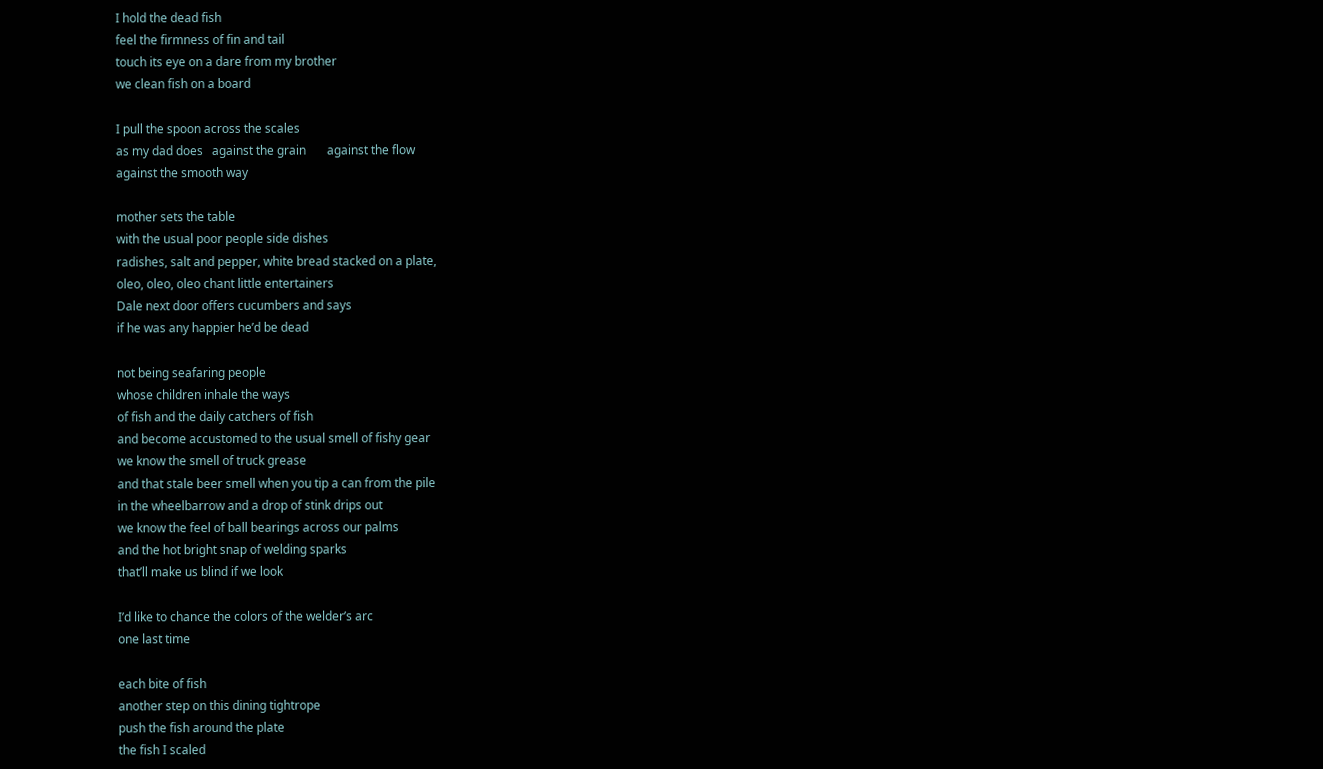I hold the dead fish
feel the firmness of fin and tail
touch its eye on a dare from my brother
we clean fish on a board

I pull the spoon across the scales
as my dad does   against the grain       against the flow
against the smooth way

mother sets the table
with the usual poor people side dishes
radishes, salt and pepper, white bread stacked on a plate,
oleo, oleo, oleo chant little entertainers
Dale next door offers cucumbers and says
if he was any happier he’d be dead

not being seafaring people
whose children inhale the ways
of fish and the daily catchers of fish
and become accustomed to the usual smell of fishy gear
we know the smell of truck grease
and that stale beer smell when you tip a can from the pile
in the wheelbarrow and a drop of stink drips out
we know the feel of ball bearings across our palms
and the hot bright snap of welding sparks
that’ll make us blind if we look

I’d like to chance the colors of the welder’s arc
one last time

each bite of fish
another step on this dining tightrope
push the fish around the plate
the fish I scaled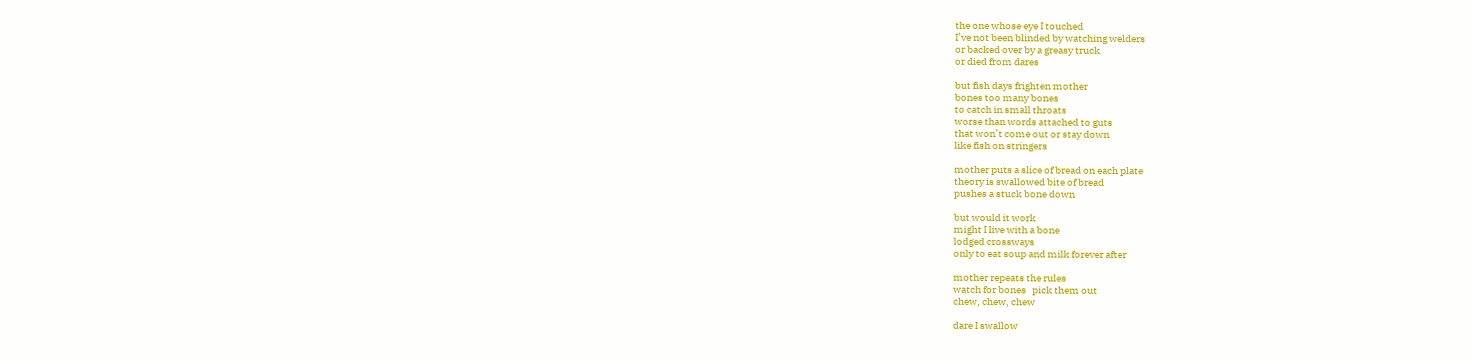the one whose eye I touched
I’ve not been blinded by watching welders
or backed over by a greasy truck
or died from dares

but fish days frighten mother
bones too many bones
to catch in small throats
worse than words attached to guts
that won’t come out or stay down
like fish on stringers

mother puts a slice of bread on each plate
theory is swallowed bite of bread
pushes a stuck bone down

but would it work
might I live with a bone
lodged crossways
only to eat soup and milk forever after

mother repeats the rules
watch for bones   pick them out
chew, chew, chew

dare I swallow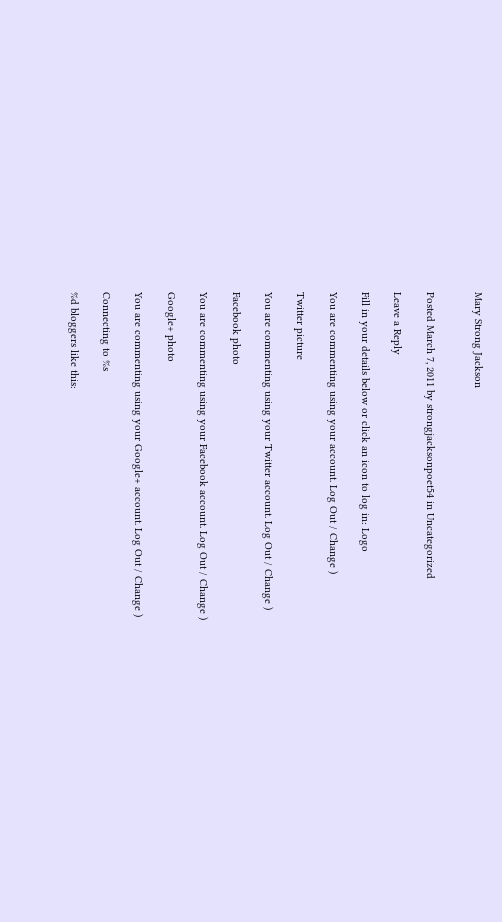Mary Strong Jackson


Posted March 7, 2011 by strongjacksonpoet54 in Uncategorized

Leave a Reply

Fill in your details below or click an icon to log in: Logo

You are commenting using your account. Log Out / Change )

Twitter picture

You are commenting using your Twitter account. Log Out / Change )

Facebook photo

You are commenting using your Facebook account. Log Out / Change )

Google+ photo

You are commenting using your Google+ account. Log Out / Change )

Connecting to %s

%d bloggers like this: